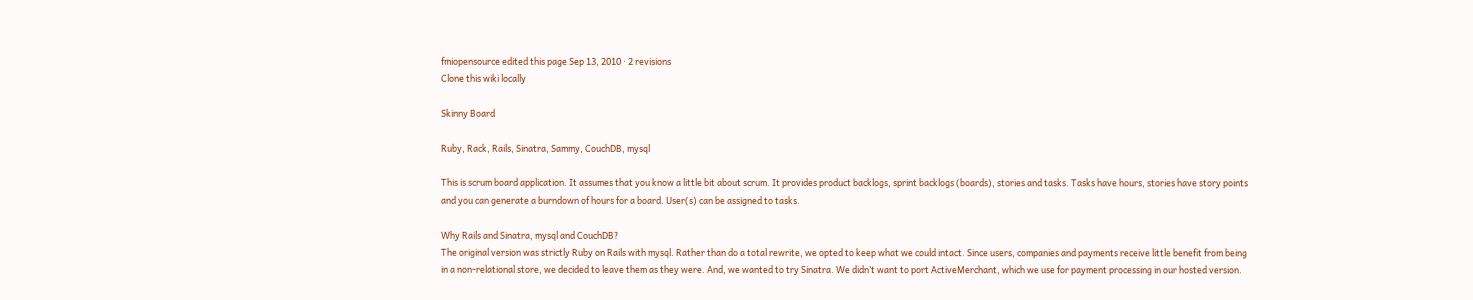fmiopensource edited this page Sep 13, 2010 · 2 revisions
Clone this wiki locally

Skinny Board

Ruby, Rack, Rails, Sinatra, Sammy, CouchDB, mysql

This is scrum board application. It assumes that you know a little bit about scrum. It provides product backlogs, sprint backlogs (boards), stories and tasks. Tasks have hours, stories have story points and you can generate a burndown of hours for a board. User(s) can be assigned to tasks.

Why Rails and Sinatra, mysql and CouchDB?
The original version was strictly Ruby on Rails with mysql. Rather than do a total rewrite, we opted to keep what we could intact. Since users, companies and payments receive little benefit from being in a non-relational store, we decided to leave them as they were. And, we wanted to try Sinatra. We didn’t want to port ActiveMerchant, which we use for payment processing in our hosted version.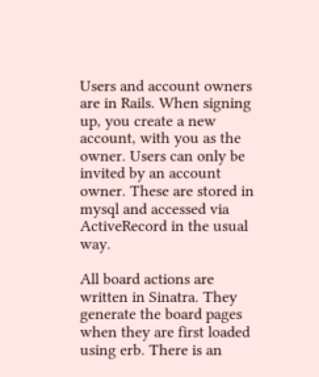Users and account owners are in Rails. When signing up, you create a new account, with you as the owner. Users can only be invited by an account owner. These are stored in mysql and accessed via ActiveRecord in the usual way.

All board actions are written in Sinatra. They generate the board pages when they are first loaded using erb. There is an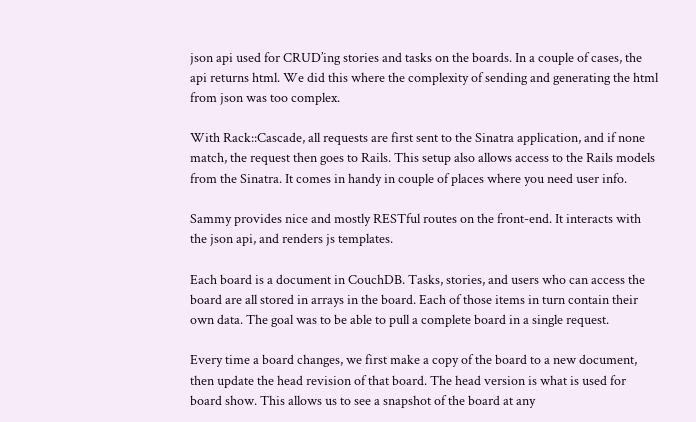json api used for CRUD’ing stories and tasks on the boards. In a couple of cases, the api returns html. We did this where the complexity of sending and generating the html from json was too complex.

With Rack::Cascade, all requests are first sent to the Sinatra application, and if none match, the request then goes to Rails. This setup also allows access to the Rails models from the Sinatra. It comes in handy in couple of places where you need user info.

Sammy provides nice and mostly RESTful routes on the front-end. It interacts with the json api, and renders js templates.

Each board is a document in CouchDB. Tasks, stories, and users who can access the board are all stored in arrays in the board. Each of those items in turn contain their own data. The goal was to be able to pull a complete board in a single request.

Every time a board changes, we first make a copy of the board to a new document, then update the head revision of that board. The head version is what is used for board show. This allows us to see a snapshot of the board at any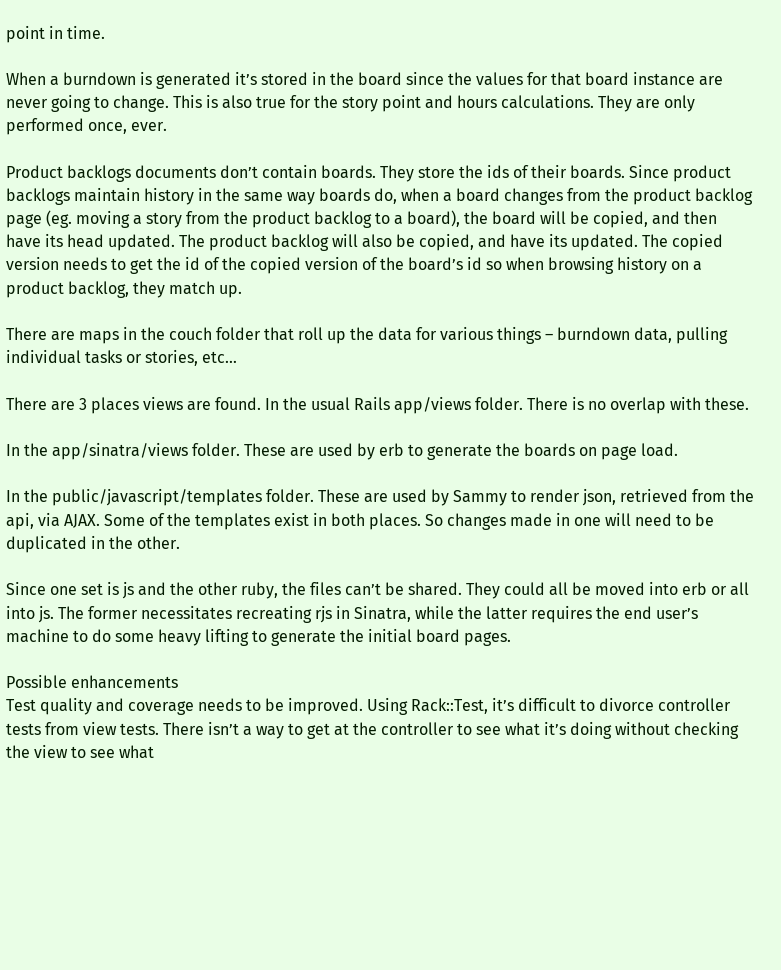point in time.

When a burndown is generated it’s stored in the board since the values for that board instance are never going to change. This is also true for the story point and hours calculations. They are only performed once, ever.

Product backlogs documents don’t contain boards. They store the ids of their boards. Since product backlogs maintain history in the same way boards do, when a board changes from the product backlog page (eg. moving a story from the product backlog to a board), the board will be copied, and then have its head updated. The product backlog will also be copied, and have its updated. The copied version needs to get the id of the copied version of the board’s id so when browsing history on a product backlog, they match up.

There are maps in the couch folder that roll up the data for various things – burndown data, pulling individual tasks or stories, etc…

There are 3 places views are found. In the usual Rails app/views folder. There is no overlap with these.

In the app/sinatra/views folder. These are used by erb to generate the boards on page load.

In the public/javascript/templates folder. These are used by Sammy to render json, retrieved from the api, via AJAX. Some of the templates exist in both places. So changes made in one will need to be duplicated in the other.

Since one set is js and the other ruby, the files can’t be shared. They could all be moved into erb or all into js. The former necessitates recreating rjs in Sinatra, while the latter requires the end user’s machine to do some heavy lifting to generate the initial board pages.

Possible enhancements
Test quality and coverage needs to be improved. Using Rack::Test, it’s difficult to divorce controller tests from view tests. There isn’t a way to get at the controller to see what it’s doing without checking the view to see what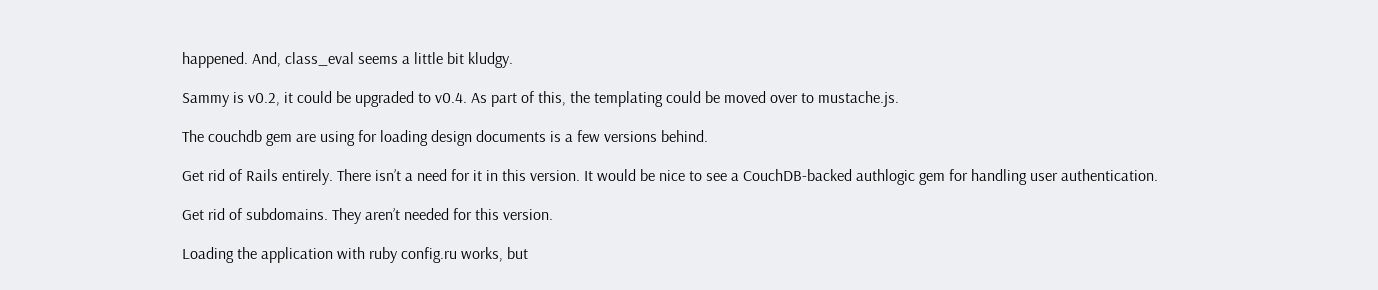happened. And, class_eval seems a little bit kludgy.

Sammy is v0.2, it could be upgraded to v0.4. As part of this, the templating could be moved over to mustache.js.

The couchdb gem are using for loading design documents is a few versions behind.

Get rid of Rails entirely. There isn’t a need for it in this version. It would be nice to see a CouchDB-backed authlogic gem for handling user authentication.

Get rid of subdomains. They aren’t needed for this version.

Loading the application with ruby config.ru works, but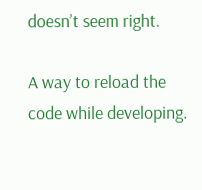doesn’t seem right.

A way to reload the code while developing.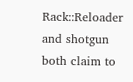Rack::Reloader and shotgun both claim to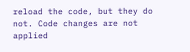reload the code, but they do not. Code changes are not applied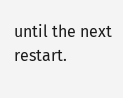until the next restart.